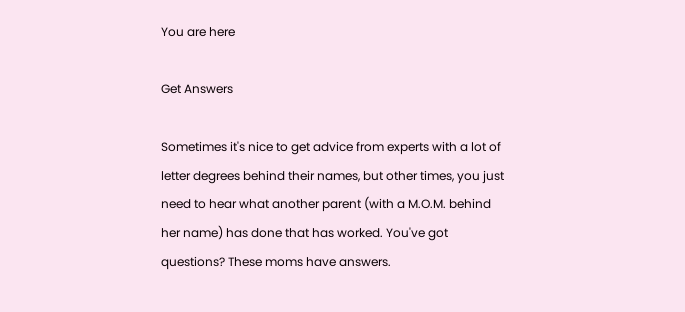You are here

Get Answers

Sometimes it's nice to get advice from experts with a lot of letter degrees behind their names, but other times, you just need to hear what another parent (with a M.O.M. behind her name) has done that has worked. You've got questions? These moms have answers.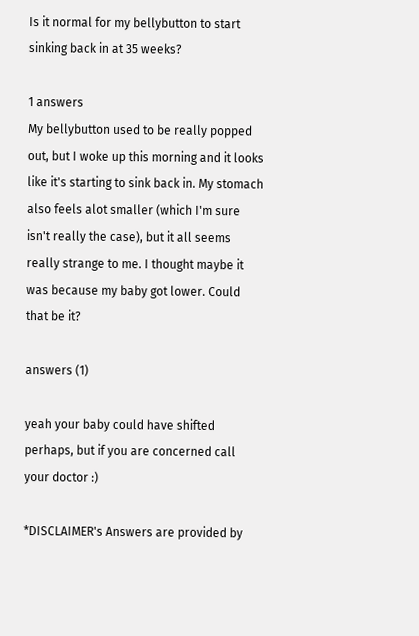Is it normal for my bellybutton to start sinking back in at 35 weeks?

1 answers
My bellybutton used to be really popped out, but I woke up this morning and it looks like it's starting to sink back in. My stomach also feels alot smaller (which I'm sure isn't really the case), but it all seems really strange to me. I thought maybe it was because my baby got lower. Could that be it?

answers (1)

yeah your baby could have shifted perhaps, but if you are concerned call your doctor :)

*DISCLAIMER's Answers are provided by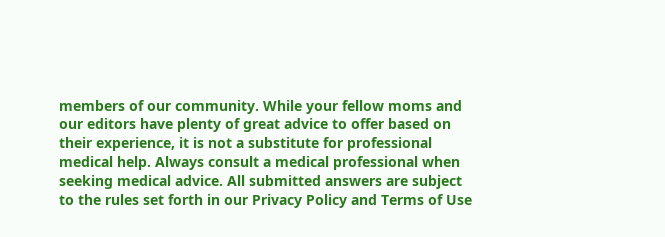members of our community. While your fellow moms and our editors have plenty of great advice to offer based on their experience, it is not a substitute for professional medical help. Always consult a medical professional when seeking medical advice. All submitted answers are subject to the rules set forth in our Privacy Policy and Terms of Use